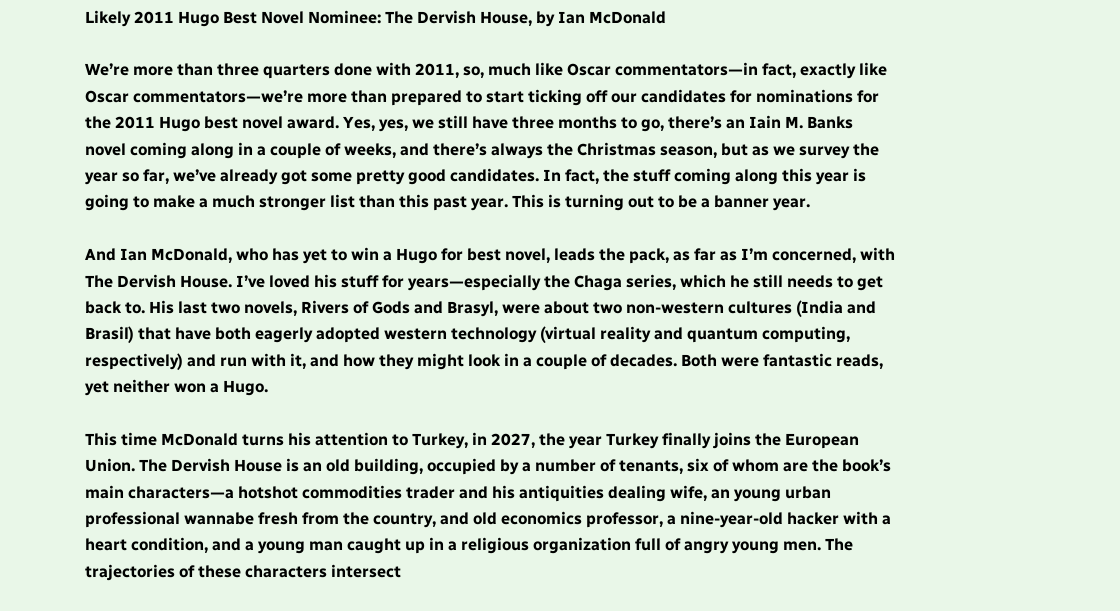Likely 2011 Hugo Best Novel Nominee: The Dervish House, by Ian McDonald

We’re more than three quarters done with 2011, so, much like Oscar commentators—in fact, exactly like Oscar commentators—we’re more than prepared to start ticking off our candidates for nominations for the 2011 Hugo best novel award. Yes, yes, we still have three months to go, there’s an Iain M. Banks novel coming along in a couple of weeks, and there’s always the Christmas season, but as we survey the year so far, we’ve already got some pretty good candidates. In fact, the stuff coming along this year is going to make a much stronger list than this past year. This is turning out to be a banner year.

And Ian McDonald, who has yet to win a Hugo for best novel, leads the pack, as far as I’m concerned, with The Dervish House. I’ve loved his stuff for years—especially the Chaga series, which he still needs to get back to. His last two novels, Rivers of Gods and Brasyl, were about two non-western cultures (India and Brasil) that have both eagerly adopted western technology (virtual reality and quantum computing, respectively) and run with it, and how they might look in a couple of decades. Both were fantastic reads, yet neither won a Hugo.

This time McDonald turns his attention to Turkey, in 2027, the year Turkey finally joins the European Union. The Dervish House is an old building, occupied by a number of tenants, six of whom are the book’s main characters—a hotshot commodities trader and his antiquities dealing wife, an young urban professional wannabe fresh from the country, and old economics professor, a nine-year-old hacker with a heart condition, and a young man caught up in a religious organization full of angry young men. The trajectories of these characters intersect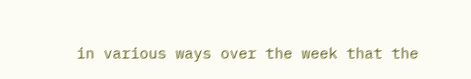in various ways over the week that the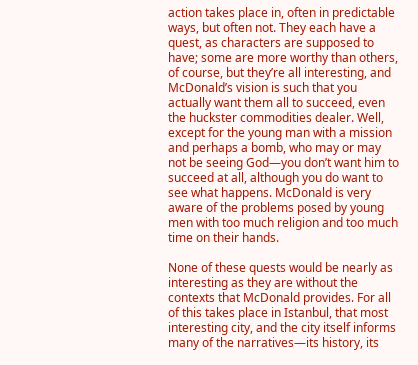action takes place in, often in predictable ways, but often not. They each have a quest, as characters are supposed to have; some are more worthy than others, of course, but they’re all interesting, and McDonald’s vision is such that you actually want them all to succeed, even the huckster commodities dealer. Well, except for the young man with a mission and perhaps a bomb, who may or may not be seeing God—you don’t want him to succeed at all, although you do want to see what happens. McDonald is very aware of the problems posed by young men with too much religion and too much time on their hands.

None of these quests would be nearly as interesting as they are without the contexts that McDonald provides. For all of this takes place in Istanbul, that most interesting city, and the city itself informs many of the narratives—its history, its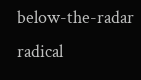below-the-radar radical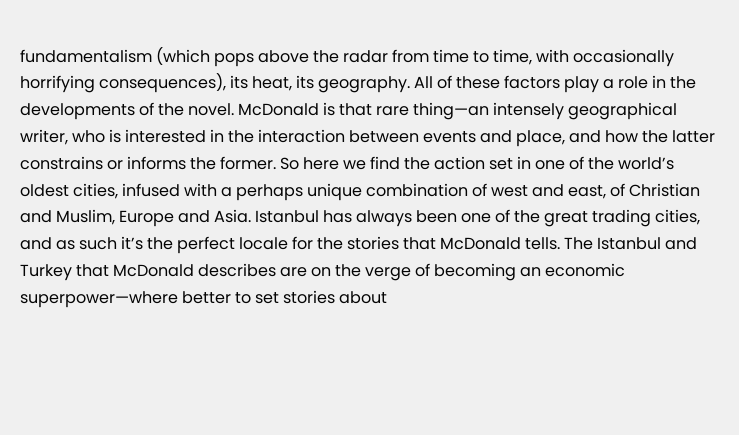fundamentalism (which pops above the radar from time to time, with occasionally horrifying consequences), its heat, its geography. All of these factors play a role in the developments of the novel. McDonald is that rare thing—an intensely geographical writer, who is interested in the interaction between events and place, and how the latter constrains or informs the former. So here we find the action set in one of the world’s oldest cities, infused with a perhaps unique combination of west and east, of Christian and Muslim, Europe and Asia. Istanbul has always been one of the great trading cities, and as such it’s the perfect locale for the stories that McDonald tells. The Istanbul and Turkey that McDonald describes are on the verge of becoming an economic superpower—where better to set stories about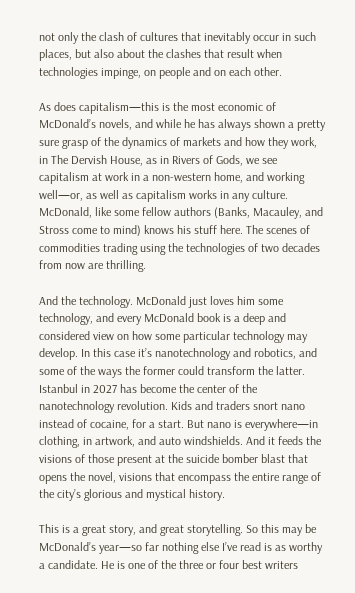not only the clash of cultures that inevitably occur in such places, but also about the clashes that result when technologies impinge, on people and on each other.

As does capitalism—this is the most economic of McDonald’s novels, and while he has always shown a pretty sure grasp of the dynamics of markets and how they work, in The Dervish House, as in Rivers of Gods, we see capitalism at work in a non-western home, and working well—or, as well as capitalism works in any culture. McDonald, like some fellow authors (Banks, Macauley, and Stross come to mind) knows his stuff here. The scenes of commodities trading using the technologies of two decades from now are thrilling.

And the technology. McDonald just loves him some technology, and every McDonald book is a deep and considered view on how some particular technology may develop. In this case it’s nanotechnology and robotics, and some of the ways the former could transform the latter. Istanbul in 2027 has become the center of the nanotechnology revolution. Kids and traders snort nano instead of cocaine, for a start. But nano is everywhere—in clothing, in artwork, and auto windshields. And it feeds the visions of those present at the suicide bomber blast that opens the novel, visions that encompass the entire range of the city’s glorious and mystical history.

This is a great story, and great storytelling. So this may be McDonald’s year—so far nothing else I’ve read is as worthy a candidate. He is one of the three or four best writers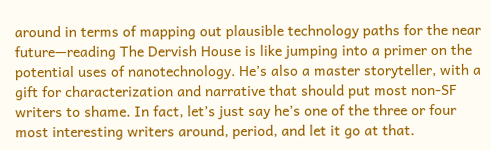around in terms of mapping out plausible technology paths for the near future—reading The Dervish House is like jumping into a primer on the potential uses of nanotechnology. He’s also a master storyteller, with a gift for characterization and narrative that should put most non-SF writers to shame. In fact, let’s just say he’s one of the three or four most interesting writers around, period, and let it go at that.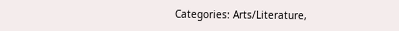Categories: Arts/Literature,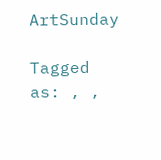ArtSunday

Tagged as: , ,